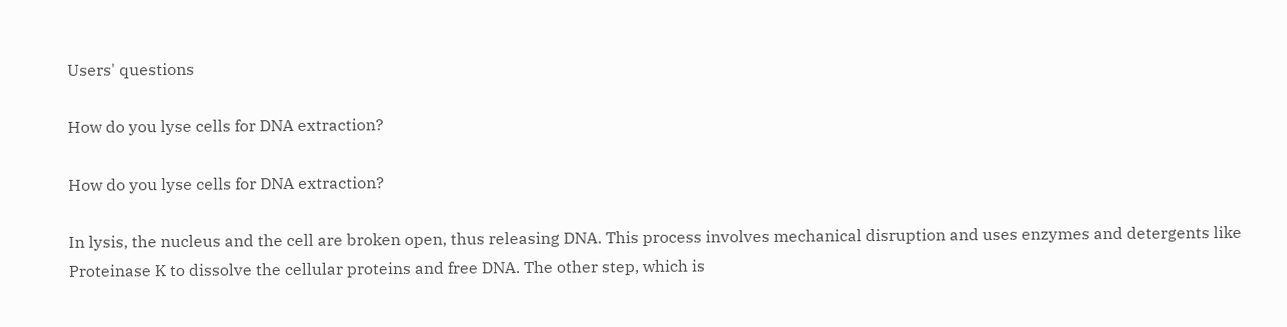Users' questions

How do you lyse cells for DNA extraction?

How do you lyse cells for DNA extraction?

In lysis, the nucleus and the cell are broken open, thus releasing DNA. This process involves mechanical disruption and uses enzymes and detergents like Proteinase K to dissolve the cellular proteins and free DNA. The other step, which is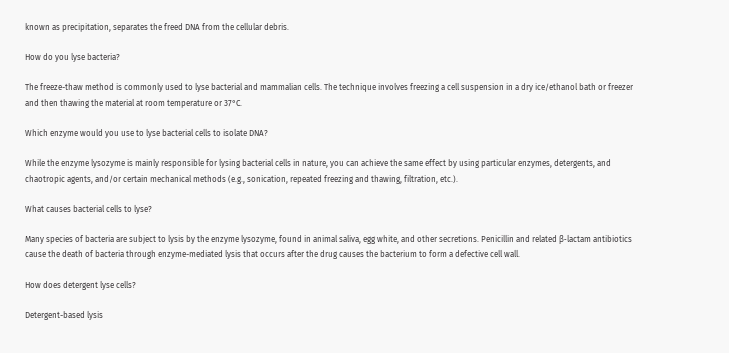known as precipitation, separates the freed DNA from the cellular debris.

How do you lyse bacteria?

The freeze-thaw method is commonly used to lyse bacterial and mammalian cells. The technique involves freezing a cell suspension in a dry ice/ethanol bath or freezer and then thawing the material at room temperature or 37°C.

Which enzyme would you use to lyse bacterial cells to isolate DNA?

While the enzyme lysozyme is mainly responsible for lysing bacterial cells in nature, you can achieve the same effect by using particular enzymes, detergents, and chaotropic agents, and/or certain mechanical methods (e.g., sonication, repeated freezing and thawing, filtration, etc.).

What causes bacterial cells to lyse?

Many species of bacteria are subject to lysis by the enzyme lysozyme, found in animal saliva, egg white, and other secretions. Penicillin and related β-lactam antibiotics cause the death of bacteria through enzyme-mediated lysis that occurs after the drug causes the bacterium to form a defective cell wall.

How does detergent lyse cells?

Detergent-based lysis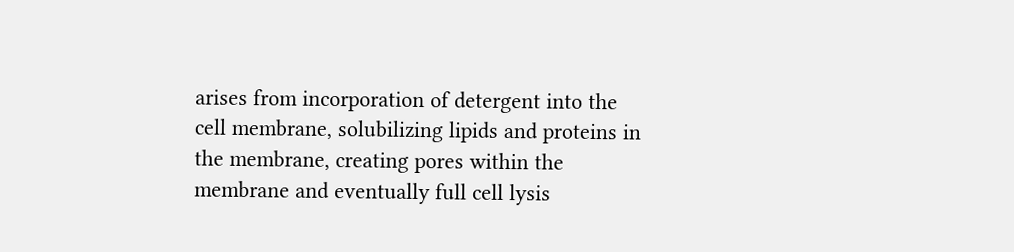arises from incorporation of detergent into the cell membrane, solubilizing lipids and proteins in the membrane, creating pores within the membrane and eventually full cell lysis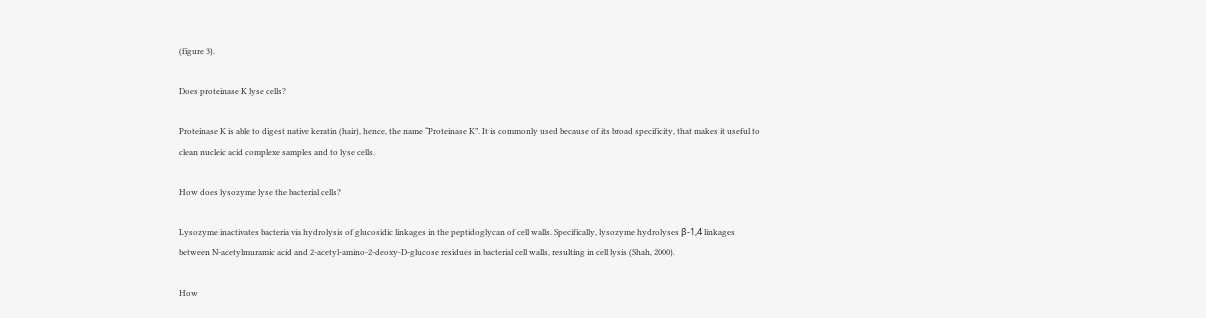(figure 3).

Does proteinase K lyse cells?

Proteinase K is able to digest native keratin (hair), hence, the name “Proteinase K”. It is commonly used because of its broad specificity, that makes it useful to clean nucleic acid complexe samples and to lyse cells.

How does lysozyme lyse the bacterial cells?

Lysozyme inactivates bacteria via hydrolysis of glucosidic linkages in the peptidoglycan of cell walls. Specifically, lysozyme hydrolyses β-1,4 linkages between N-acetylmuramic acid and 2-acetyl-amino-2-deoxy-D-glucose residues in bacterial cell walls, resulting in cell lysis (Shah, 2000).

How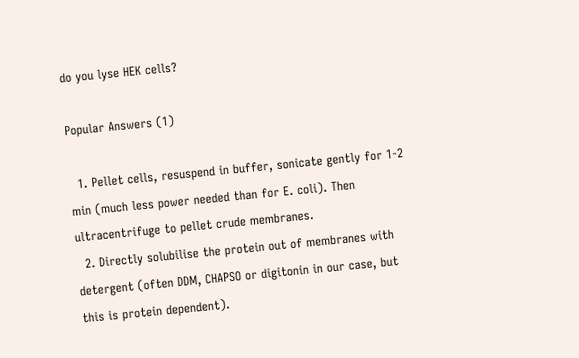do you lyse HEK cells?

Popular Answers (1)

  1. Pellet cells, resuspend in buffer, sonicate gently for 1-2 min (much less power needed than for E. coli). Then ultracentrifuge to pellet crude membranes.
  2. Directly solubilise the protein out of membranes with detergent (often DDM, CHAPSO or digitonin in our case, but this is protein dependent).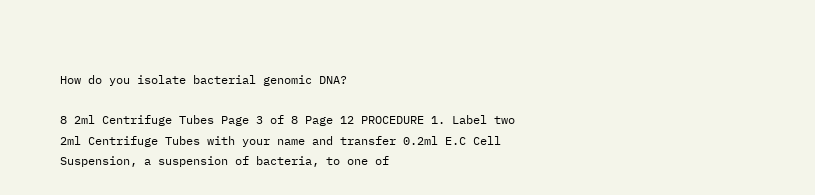How do you isolate bacterial genomic DNA?

8 2ml Centrifuge Tubes Page 3 of 8 Page 12 PROCEDURE 1. Label two 2ml Centrifuge Tubes with your name and transfer 0.2ml E.C Cell Suspension, a suspension of bacteria, to one of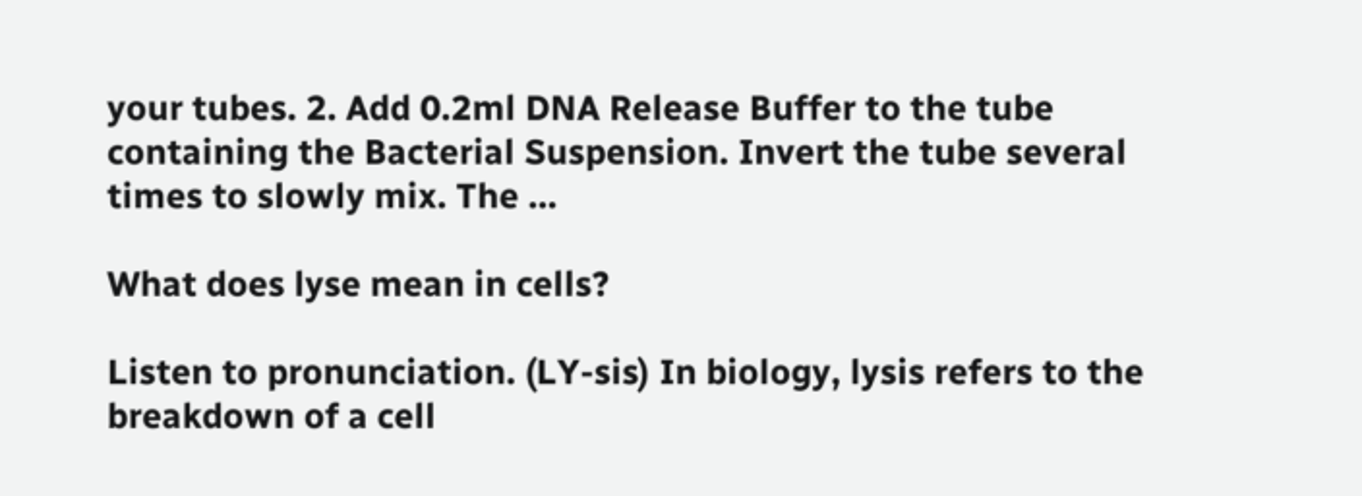your tubes. 2. Add 0.2ml DNA Release Buffer to the tube containing the Bacterial Suspension. Invert the tube several times to slowly mix. The …

What does lyse mean in cells?

Listen to pronunciation. (LY-sis) In biology, lysis refers to the breakdown of a cell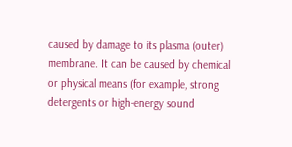caused by damage to its plasma (outer) membrane. It can be caused by chemical or physical means (for example, strong detergents or high-energy sound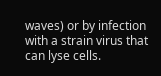waves) or by infection with a strain virus that can lyse cells.